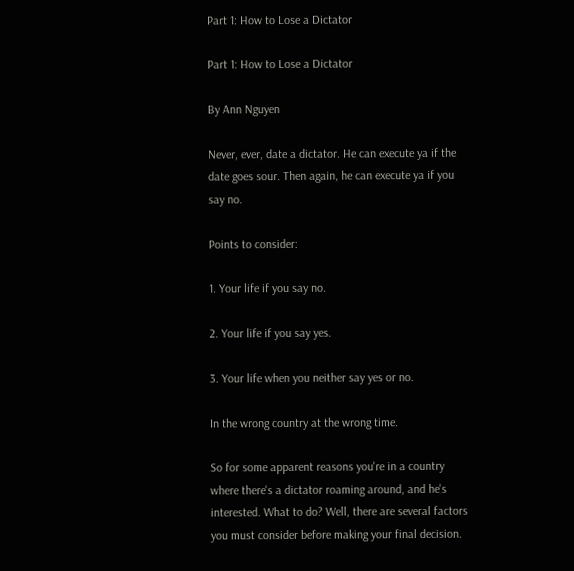Part 1: How to Lose a Dictator

Part 1: How to Lose a Dictator

By Ann Nguyen

Never, ever, date a dictator. He can execute ya if the date goes sour. Then again, he can execute ya if you say no.

Points to consider:

1. Your life if you say no.

2. Your life if you say yes.

3. Your life when you neither say yes or no.

In the wrong country at the wrong time.

So for some apparent reasons you're in a country where there's a dictator roaming around, and he's interested. What to do? Well, there are several factors you must consider before making your final decision.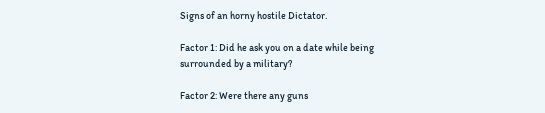Signs of an horny hostile Dictator.

Factor 1: Did he ask you on a date while being surrounded by a military?

Factor 2: Were there any guns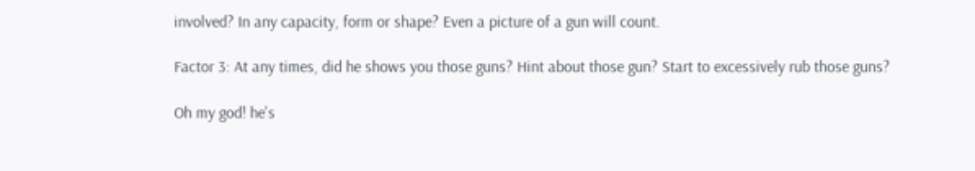involved? In any capacity, form or shape? Even a picture of a gun will count.

Factor 3: At any times, did he shows you those guns? Hint about those gun? Start to excessively rub those guns?

Oh my god! he's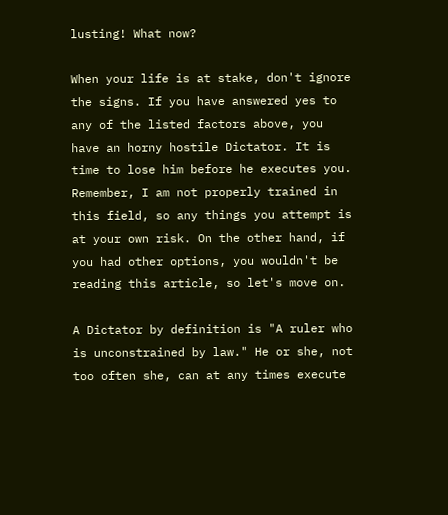lusting! What now?

When your life is at stake, don't ignore the signs. If you have answered yes to any of the listed factors above, you have an horny hostile Dictator. It is time to lose him before he executes you. Remember, I am not properly trained in this field, so any things you attempt is at your own risk. On the other hand, if you had other options, you wouldn't be reading this article, so let's move on.

A Dictator by definition is "A ruler who is unconstrained by law." He or she, not too often she, can at any times execute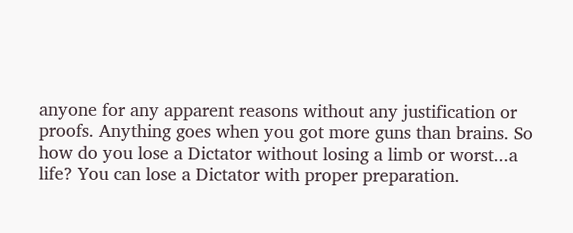anyone for any apparent reasons without any justification or proofs. Anything goes when you got more guns than brains. So how do you lose a Dictator without losing a limb or worst...a life? You can lose a Dictator with proper preparation.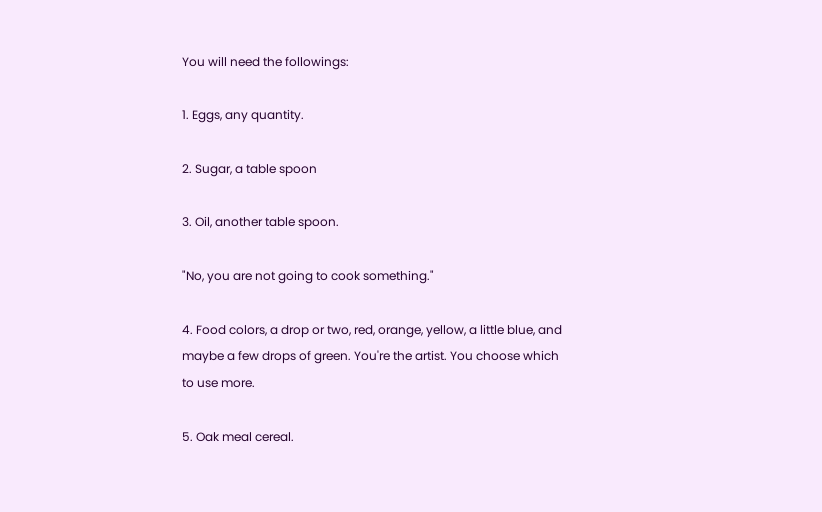You will need the followings:

1. Eggs, any quantity.

2. Sugar, a table spoon

3. Oil, another table spoon.

"No, you are not going to cook something."

4. Food colors, a drop or two, red, orange, yellow, a little blue, and maybe a few drops of green. You're the artist. You choose which to use more.

5. Oak meal cereal.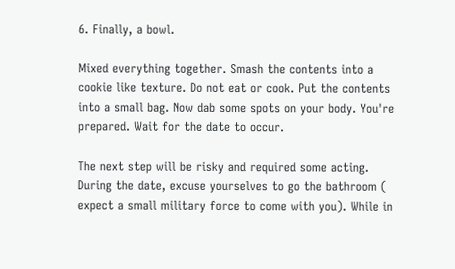6. Finally, a bowl.

Mixed everything together. Smash the contents into a cookie like texture. Do not eat or cook. Put the contents into a small bag. Now dab some spots on your body. You're prepared. Wait for the date to occur.

The next step will be risky and required some acting. During the date, excuse yourselves to go the bathroom ( expect a small military force to come with you). While in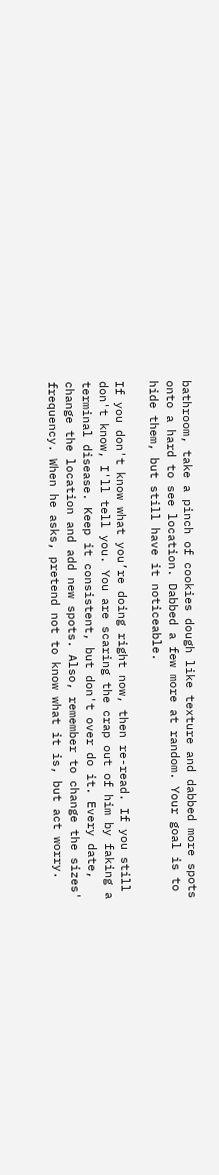bathroom, take a pinch of cookies dough like texture and dabbed more spots onto a hard to see location. Dabbed a few more at random. Your goal is to hide them, but still have it noticeable.

If you don't know what you’re doing right now, then re-read. If you still don't know, I'll tell you. You are scaring the crap out of him by faking a terminal disease. Keep it consistent, but don't over do it. Every date, change the location and add new spots. Also, remember to change the sizes' frequency. When he asks, pretend not to know what it is, but act worry.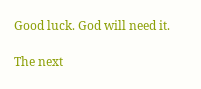Good luck. God will need it.

The next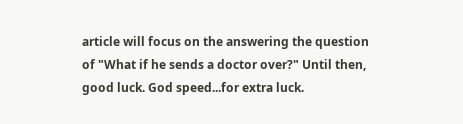article will focus on the answering the question of "What if he sends a doctor over?" Until then, good luck. God speed...for extra luck.